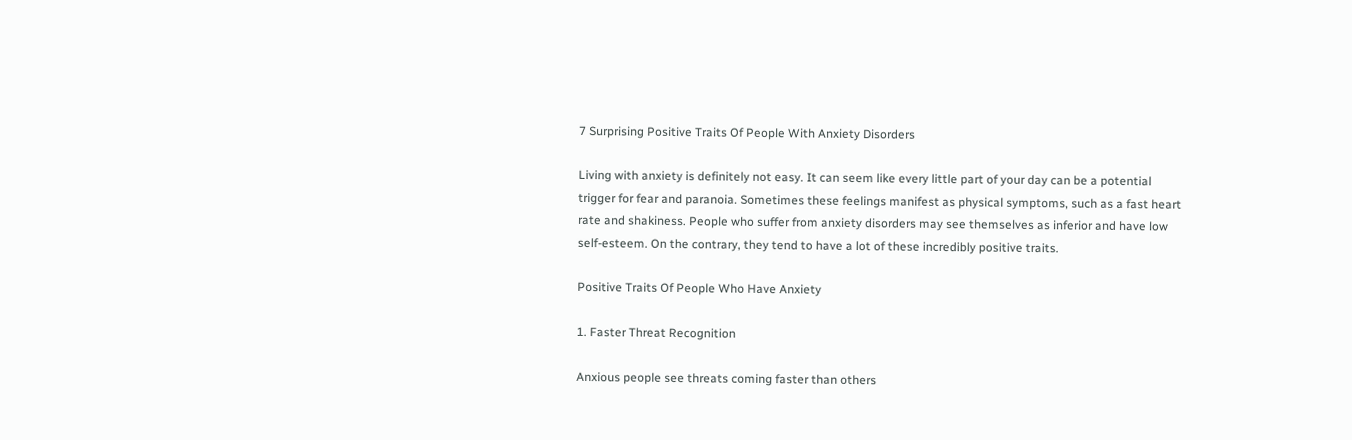7 Surprising Positive Traits Of People With Anxiety Disorders

Living with anxiety is definitely not easy. It can seem like every little part of your day can be a potential trigger for fear and paranoia. Sometimes these feelings manifest as physical symptoms, such as a fast heart rate and shakiness. People who suffer from anxiety disorders may see themselves as inferior and have low self-esteem. On the contrary, they tend to have a lot of these incredibly positive traits.

Positive Traits Of People Who Have Anxiety

1. Faster Threat Recognition

Anxious people see threats coming faster than others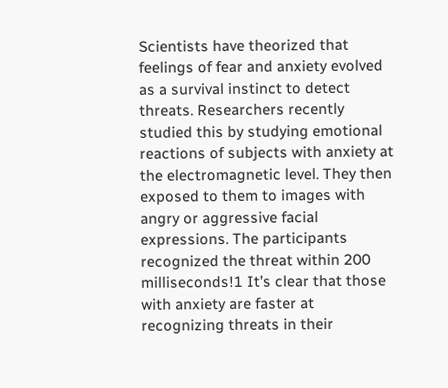Scientists have theorized that feelings of fear and anxiety evolved as a survival instinct to detect threats. Researchers recently studied this by studying emotional reactions of subjects with anxiety at the electromagnetic level. They then exposed to them to images with angry or aggressive facial expressions. The participants recognized the threat within 200 milliseconds!1 It’s clear that those with anxiety are faster at recognizing threats in their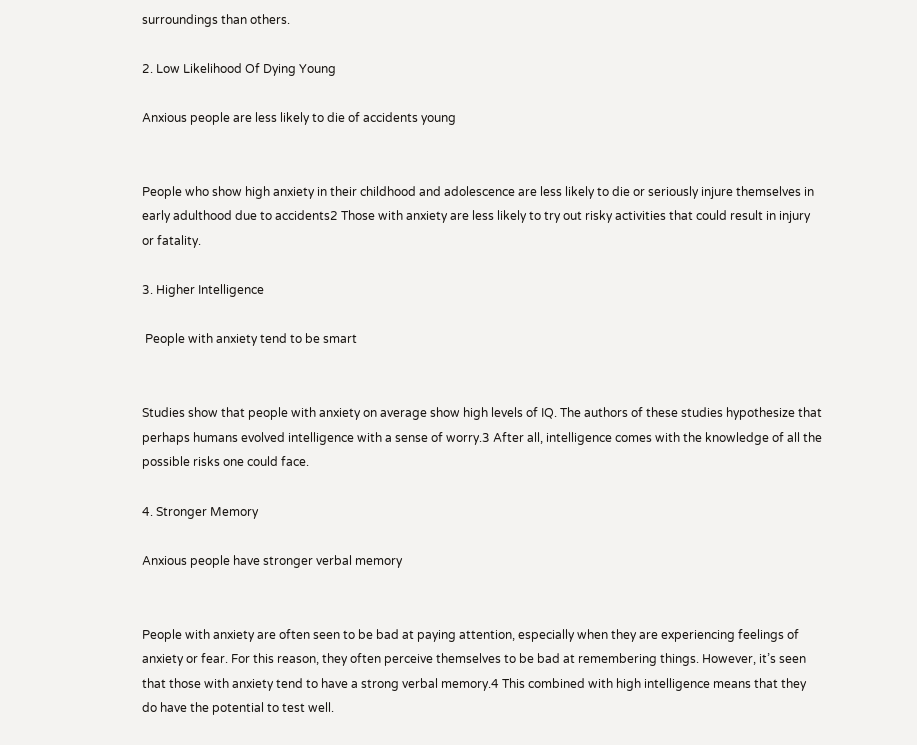surroundings than others.

2. Low Likelihood Of Dying Young

Anxious people are less likely to die of accidents young


People who show high anxiety in their childhood and adolescence are less likely to die or seriously injure themselves in early adulthood due to accidents2 Those with anxiety are less likely to try out risky activities that could result in injury or fatality.

3. Higher Intelligence

 People with anxiety tend to be smart


Studies show that people with anxiety on average show high levels of IQ. The authors of these studies hypothesize that perhaps humans evolved intelligence with a sense of worry.3 After all, intelligence comes with the knowledge of all the possible risks one could face.

4. Stronger Memory

Anxious people have stronger verbal memory


People with anxiety are often seen to be bad at paying attention, especially when they are experiencing feelings of anxiety or fear. For this reason, they often perceive themselves to be bad at remembering things. However, it’s seen that those with anxiety tend to have a strong verbal memory.4 This combined with high intelligence means that they do have the potential to test well.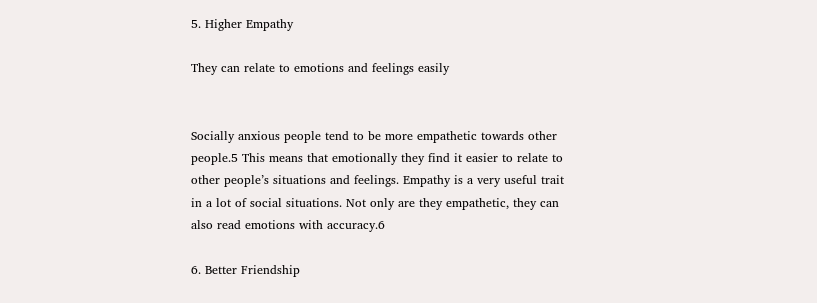5. Higher Empathy

They can relate to emotions and feelings easily


Socially anxious people tend to be more empathetic towards other people.5 This means that emotionally they find it easier to relate to other people’s situations and feelings. Empathy is a very useful trait in a lot of social situations. Not only are they empathetic, they can also read emotions with accuracy.6

6. Better Friendship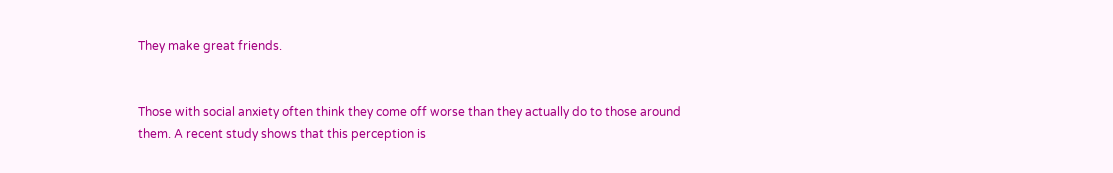They make great friends.


Those with social anxiety often think they come off worse than they actually do to those around them. A recent study shows that this perception is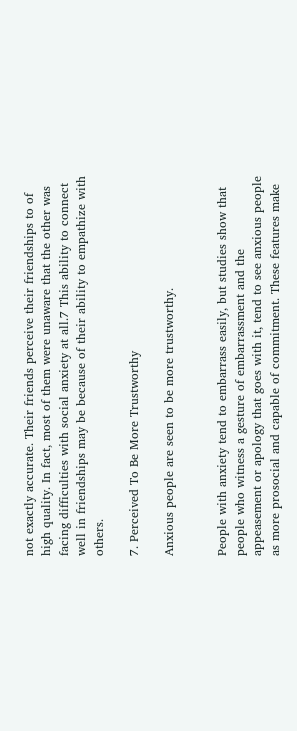not exactly accurate. Their friends perceive their friendships to of high quality. In fact, most of them were unaware that the other was facing difficulties with social anxiety at all.7 This ability to connect well in friendships may be because of their ability to empathize with others.

7. Perceived To Be More Trustworthy

Anxious people are seen to be more trustworthy.


People with anxiety tend to embarrass easily, but studies show that people who witness a gesture of embarrassment and the appeasement or apology that goes with it, tend to see anxious people as more prosocial and capable of commitment. These features make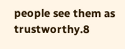people see them as trustworthy.8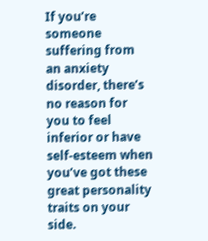If you’re someone suffering from an anxiety disorder, there’s no reason for you to feel inferior or have self-esteem when you’ve got these great personality traits on your side.